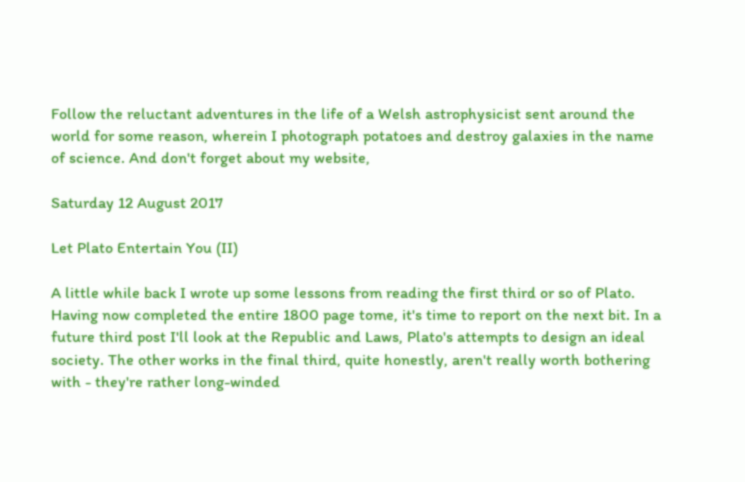Follow the reluctant adventures in the life of a Welsh astrophysicist sent around the world for some reason, wherein I photograph potatoes and destroy galaxies in the name of science. And don't forget about my website,

Saturday 12 August 2017

Let Plato Entertain You (II)

A little while back I wrote up some lessons from reading the first third or so of Plato. Having now completed the entire 1800 page tome, it's time to report on the next bit. In a future third post I'll look at the Republic and Laws, Plato's attempts to design an ideal society. The other works in the final third, quite honestly, aren't really worth bothering with - they're rather long-winded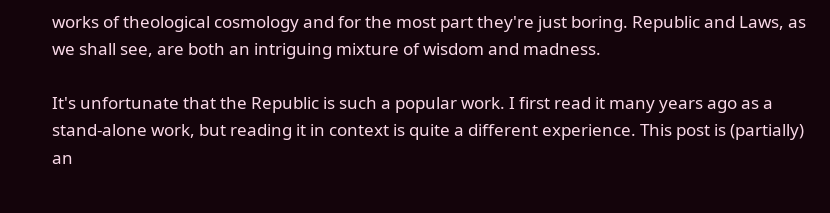works of theological cosmology and for the most part they're just boring. Republic and Laws, as we shall see, are both an intriguing mixture of wisdom and madness.

It's unfortunate that the Republic is such a popular work. I first read it many years ago as a stand-alone work, but reading it in context is quite a different experience. This post is (partially) an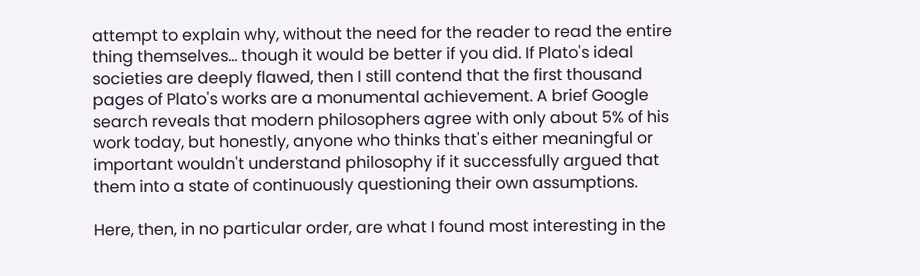attempt to explain why, without the need for the reader to read the entire thing themselves... though it would be better if you did. If Plato's ideal societies are deeply flawed, then I still contend that the first thousand pages of Plato's works are a monumental achievement. A brief Google search reveals that modern philosophers agree with only about 5% of his work today, but honestly, anyone who thinks that's either meaningful or important wouldn't understand philosophy if it successfully argued that them into a state of continuously questioning their own assumptions.

Here, then, in no particular order, are what I found most interesting in the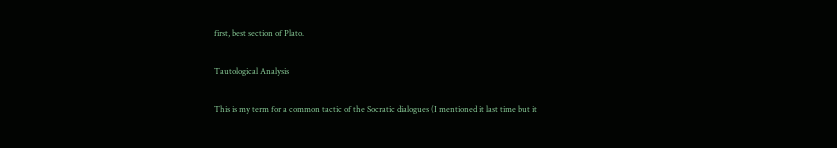first, best section of Plato.

Tautological Analysis

This is my term for a common tactic of the Socratic dialogues (I mentioned it last time but it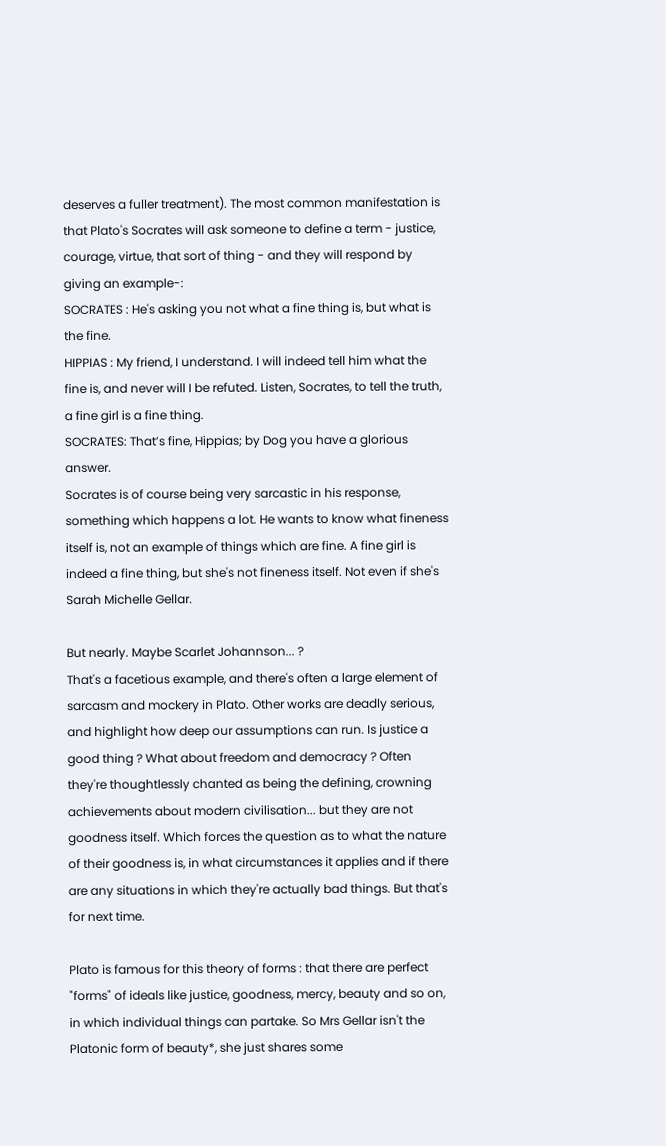deserves a fuller treatment). The most common manifestation is that Plato's Socrates will ask someone to define a term - justice, courage, virtue, that sort of thing - and they will respond by giving an example-:
SOCRATES : He's asking you not what a fine thing is, but what is the fine.
HIPPIAS : My friend, I understand. I will indeed tell him what the fine is, and never will I be refuted. Listen, Socrates, to tell the truth, a fine girl is a fine thing.
SOCRATES: That’s fine, Hippias; by Dog you have a glorious answer.
Socrates is of course being very sarcastic in his response, something which happens a lot. He wants to know what fineness itself is, not an example of things which are fine. A fine girl is indeed a fine thing, but she's not fineness itself. Not even if she's Sarah Michelle Gellar.

But nearly. Maybe Scarlet Johannson... ?
That's a facetious example, and there's often a large element of sarcasm and mockery in Plato. Other works are deadly serious, and highlight how deep our assumptions can run. Is justice a good thing ? What about freedom and democracy ? Often they're thoughtlessly chanted as being the defining, crowning achievements about modern civilisation... but they are not goodness itself. Which forces the question as to what the nature of their goodness is, in what circumstances it applies and if there are any situations in which they're actually bad things. But that's for next time.

Plato is famous for this theory of forms : that there are perfect "forms" of ideals like justice, goodness, mercy, beauty and so on, in which individual things can partake. So Mrs Gellar isn't the Platonic form of beauty*, she just shares some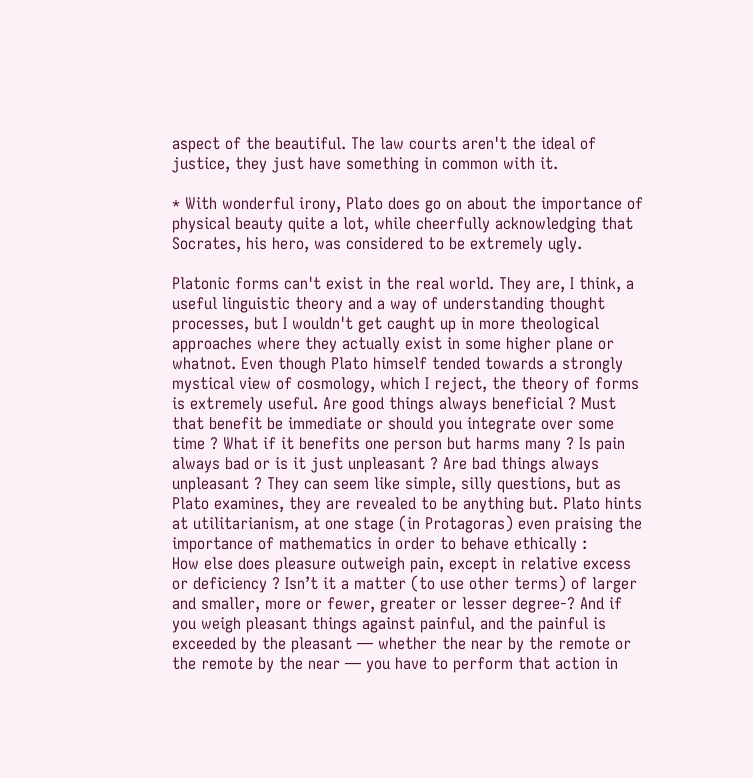aspect of the beautiful. The law courts aren't the ideal of justice, they just have something in common with it.

* With wonderful irony, Plato does go on about the importance of physical beauty quite a lot, while cheerfully acknowledging that Socrates, his hero, was considered to be extremely ugly.

Platonic forms can't exist in the real world. They are, I think, a useful linguistic theory and a way of understanding thought processes, but I wouldn't get caught up in more theological approaches where they actually exist in some higher plane or whatnot. Even though Plato himself tended towards a strongly mystical view of cosmology, which I reject, the theory of forms is extremely useful. Are good things always beneficial ? Must that benefit be immediate or should you integrate over some time ? What if it benefits one person but harms many ? Is pain always bad or is it just unpleasant ? Are bad things always unpleasant ? They can seem like simple, silly questions, but as Plato examines, they are revealed to be anything but. Plato hints at utilitarianism, at one stage (in Protagoras) even praising the importance of mathematics in order to behave ethically :
How else does pleasure outweigh pain, except in relative excess or deficiency ? Isn’t it a matter (to use other terms) of larger and smaller, more or fewer, greater or lesser degree-? And if you weigh pleasant things against painful, and the painful is exceeded by the pleasant — whether the near by the remote or the remote by the near — you have to perform that action in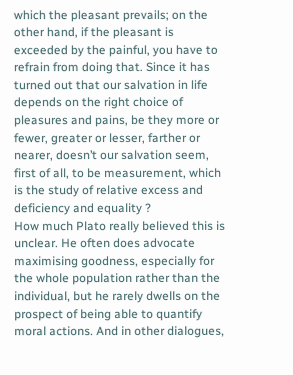which the pleasant prevails; on the other hand, if the pleasant is exceeded by the painful, you have to refrain from doing that. Since it has turned out that our salvation in life depends on the right choice of pleasures and pains, be they more or fewer, greater or lesser, farther or nearer, doesn’t our salvation seem, first of all, to be measurement, which is the study of relative excess and deficiency and equality ?
How much Plato really believed this is unclear. He often does advocate maximising goodness, especially for the whole population rather than the individual, but he rarely dwells on the prospect of being able to quantify moral actions. And in other dialogues,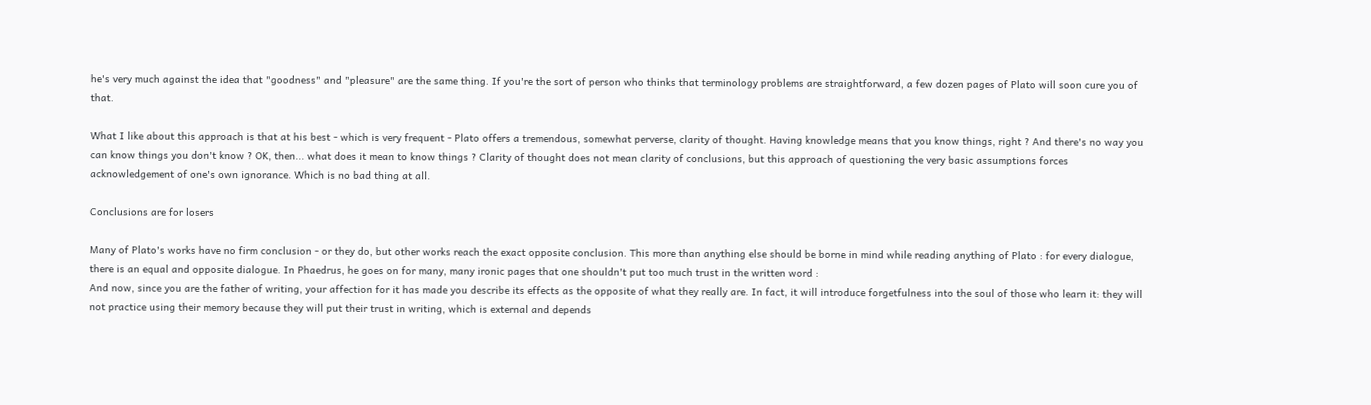he's very much against the idea that "goodness" and "pleasure" are the same thing. If you're the sort of person who thinks that terminology problems are straightforward, a few dozen pages of Plato will soon cure you of that.

What I like about this approach is that at his best - which is very frequent - Plato offers a tremendous, somewhat perverse, clarity of thought. Having knowledge means that you know things, right ? And there's no way you can know things you don't know ? OK, then... what does it mean to know things ? Clarity of thought does not mean clarity of conclusions, but this approach of questioning the very basic assumptions forces acknowledgement of one's own ignorance. Which is no bad thing at all.

Conclusions are for losers

Many of Plato's works have no firm conclusion - or they do, but other works reach the exact opposite conclusion. This more than anything else should be borne in mind while reading anything of Plato : for every dialogue, there is an equal and opposite dialogue. In Phaedrus, he goes on for many, many ironic pages that one shouldn't put too much trust in the written word :
And now, since you are the father of writing, your affection for it has made you describe its effects as the opposite of what they really are. In fact, it will introduce forgetfulness into the soul of those who learn it: they will not practice using their memory because they will put their trust in writing, which is external and depends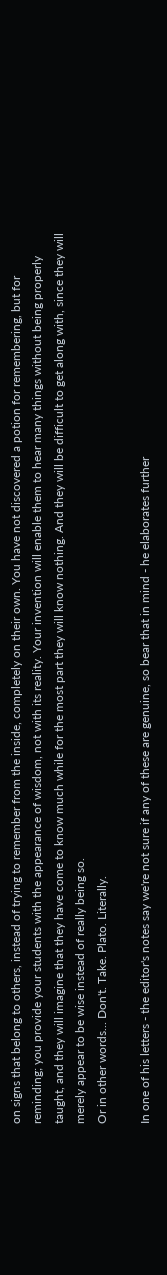on signs that belong to others, instead of trying to remember from the inside, completely on their own. You have not discovered a potion for remembering, but for reminding; you provide your students with the appearance of wisdom, not with its reality. Your invention will enable them to hear many things without being properly taught, and they will imagine that they have come to know much while for the most part they will know nothing. And they will be difficult to get along with, since they will merely appear to be wise instead of really being so.
Or in other words... Don't. Take. Plato. Literally.

In one of his letters - the editor's notes say we're not sure if any of these are genuine, so bear that in mind - he elaborates further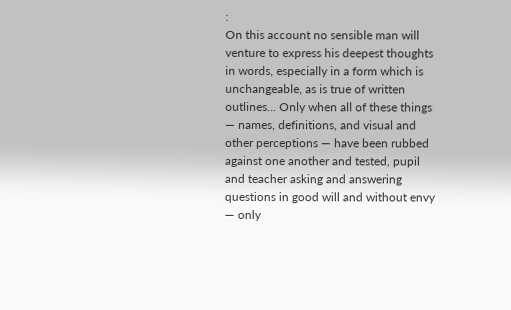:
On this account no sensible man will venture to express his deepest thoughts in words, especially in a form which is unchangeable, as is true of written outlines... Only when all of these things — names, definitions, and visual and other perceptions — have been rubbed against one another and tested, pupil and teacher asking and answering questions in good will and without envy — only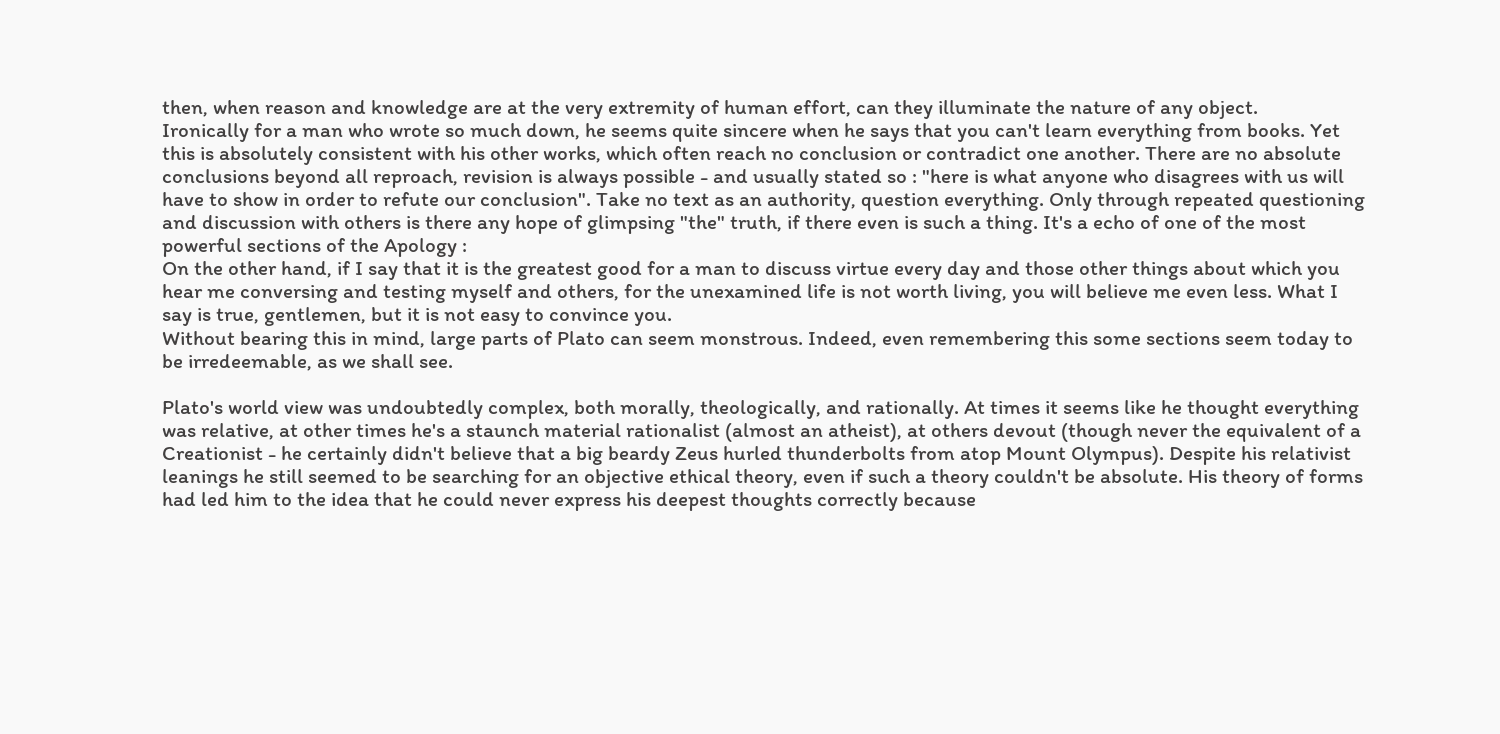then, when reason and knowledge are at the very extremity of human effort, can they illuminate the nature of any object.
Ironically for a man who wrote so much down, he seems quite sincere when he says that you can't learn everything from books. Yet this is absolutely consistent with his other works, which often reach no conclusion or contradict one another. There are no absolute conclusions beyond all reproach, revision is always possible - and usually stated so : "here is what anyone who disagrees with us will have to show in order to refute our conclusion". Take no text as an authority, question everything. Only through repeated questioning and discussion with others is there any hope of glimpsing "the" truth, if there even is such a thing. It's a echo of one of the most powerful sections of the Apology :
On the other hand, if I say that it is the greatest good for a man to discuss virtue every day and those other things about which you hear me conversing and testing myself and others, for the unexamined life is not worth living, you will believe me even less. What I say is true, gentlemen, but it is not easy to convince you.
Without bearing this in mind, large parts of Plato can seem monstrous. Indeed, even remembering this some sections seem today to be irredeemable, as we shall see.

Plato's world view was undoubtedly complex, both morally, theologically, and rationally. At times it seems like he thought everything was relative, at other times he's a staunch material rationalist (almost an atheist), at others devout (though never the equivalent of a Creationist - he certainly didn't believe that a big beardy Zeus hurled thunderbolts from atop Mount Olympus). Despite his relativist leanings he still seemed to be searching for an objective ethical theory, even if such a theory couldn't be absolute. His theory of forms had led him to the idea that he could never express his deepest thoughts correctly because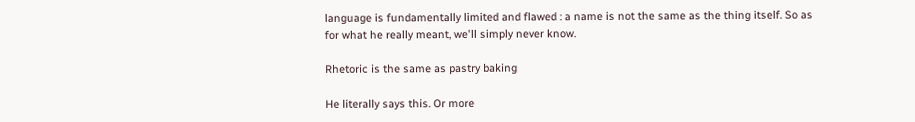language is fundamentally limited and flawed : a name is not the same as the thing itself. So as for what he really meant, we'll simply never know.

Rhetoric is the same as pastry baking

He literally says this. Or more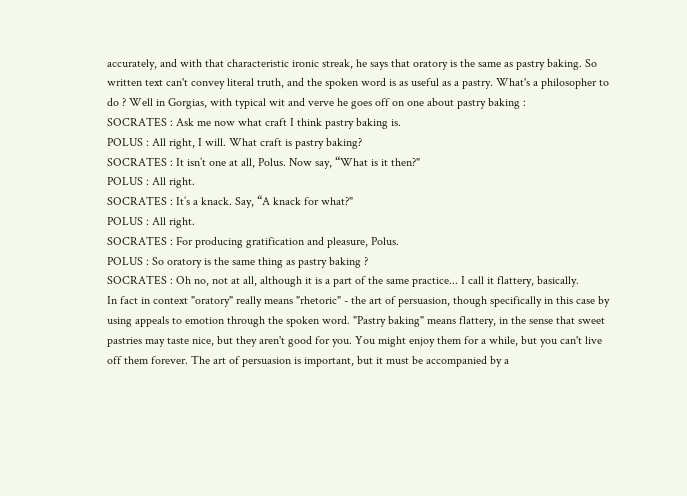accurately, and with that characteristic ironic streak, he says that oratory is the same as pastry baking. So written text can't convey literal truth, and the spoken word is as useful as a pastry. What's a philosopher to do ? Well in Gorgias, with typical wit and verve he goes off on one about pastry baking :
SOCRATES : Ask me now what craft I think pastry baking is.
POLUS : All right, I will. What craft is pastry baking?
SOCRATES : It isn’t one at all, Polus. Now say, “What is it then?"
POLUS : All right.
SOCRATES : It’s a knack. Say, “A knack for what?"
POLUS : All right.
SOCRATES : For producing gratification and pleasure, Polus.
POLUS : So oratory is the same thing as pastry baking ?
SOCRATES : Oh no, not at all, although it is a part of the same practice... I call it flattery, basically.
In fact in context "oratory" really means "rhetoric" - the art of persuasion, though specifically in this case by using appeals to emotion through the spoken word. "Pastry baking" means flattery, in the sense that sweet pastries may taste nice, but they aren't good for you. You might enjoy them for a while, but you can't live off them forever. The art of persuasion is important, but it must be accompanied by a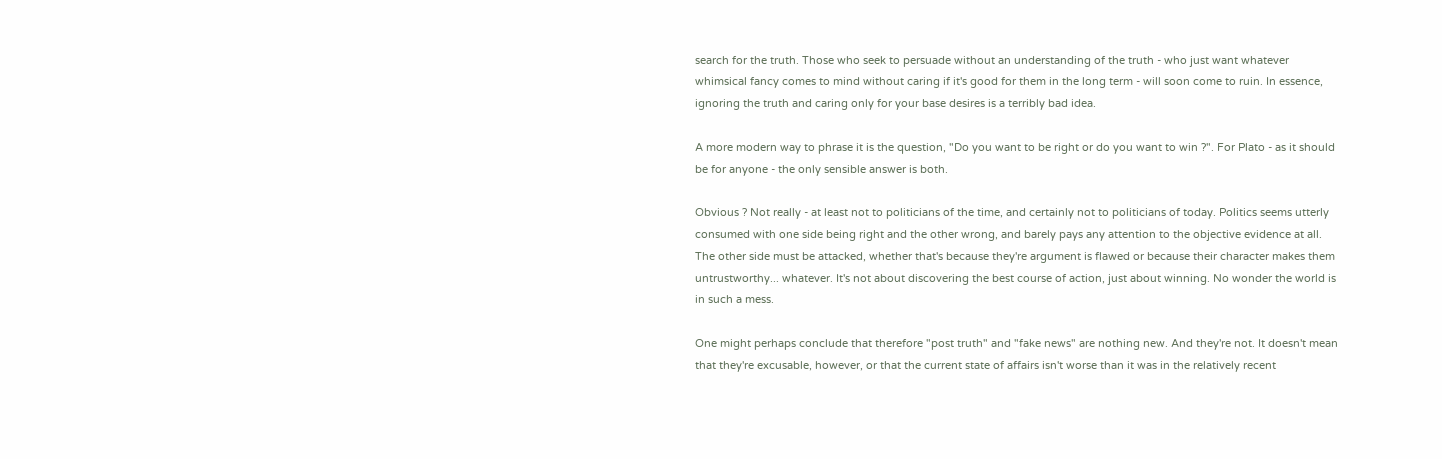search for the truth. Those who seek to persuade without an understanding of the truth - who just want whatever whimsical fancy comes to mind without caring if it's good for them in the long term - will soon come to ruin. In essence, ignoring the truth and caring only for your base desires is a terribly bad idea.

A more modern way to phrase it is the question, "Do you want to be right or do you want to win ?". For Plato - as it should be for anyone - the only sensible answer is both.

Obvious ? Not really - at least not to politicians of the time, and certainly not to politicians of today. Politics seems utterly consumed with one side being right and the other wrong, and barely pays any attention to the objective evidence at all. The other side must be attacked, whether that's because they're argument is flawed or because their character makes them untrustworthy... whatever. It's not about discovering the best course of action, just about winning. No wonder the world is in such a mess.

One might perhaps conclude that therefore "post truth" and "fake news" are nothing new. And they're not. It doesn't mean that they're excusable, however, or that the current state of affairs isn't worse than it was in the relatively recent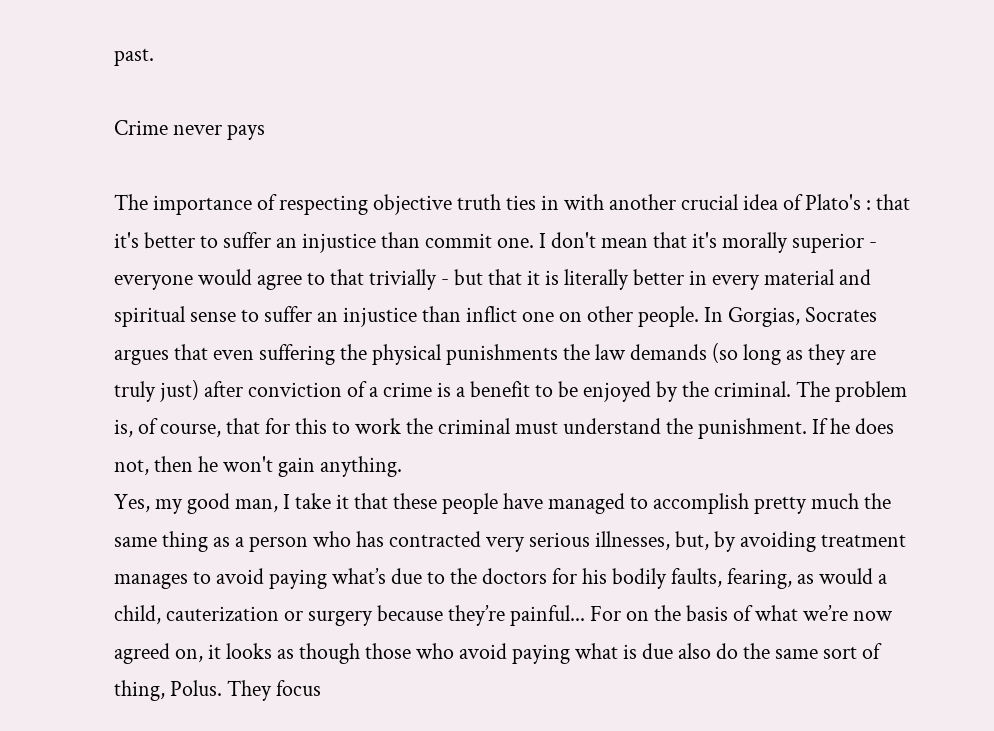past.

Crime never pays

The importance of respecting objective truth ties in with another crucial idea of Plato's : that it's better to suffer an injustice than commit one. I don't mean that it's morally superior - everyone would agree to that trivially - but that it is literally better in every material and spiritual sense to suffer an injustice than inflict one on other people. In Gorgias, Socrates argues that even suffering the physical punishments the law demands (so long as they are truly just) after conviction of a crime is a benefit to be enjoyed by the criminal. The problem is, of course, that for this to work the criminal must understand the punishment. If he does not, then he won't gain anything.
Yes, my good man, I take it that these people have managed to accomplish pretty much the same thing as a person who has contracted very serious illnesses, but, by avoiding treatment manages to avoid paying what’s due to the doctors for his bodily faults, fearing, as would a child, cauterization or surgery because they’re painful... For on the basis of what we’re now agreed on, it looks as though those who avoid paying what is due also do the same sort of thing, Polus. They focus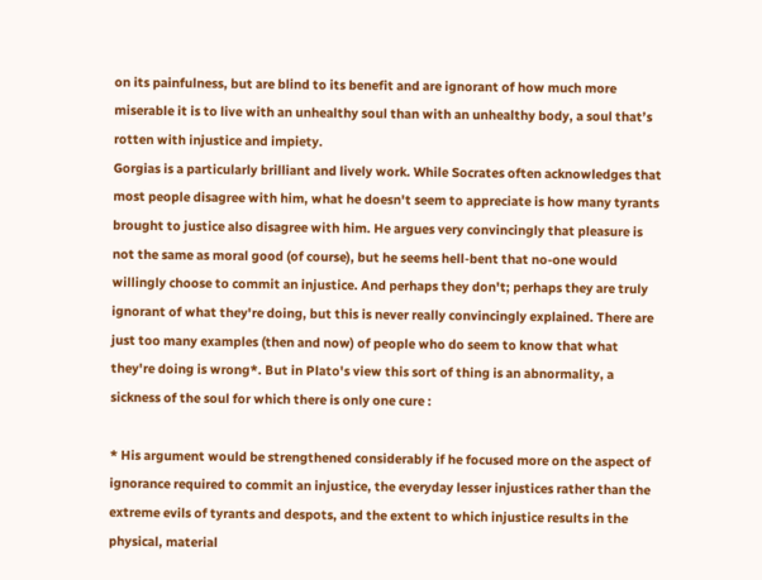on its painfulness, but are blind to its benefit and are ignorant of how much more miserable it is to live with an unhealthy soul than with an unhealthy body, a soul that’s rotten with injustice and impiety.
Gorgias is a particularly brilliant and lively work. While Socrates often acknowledges that most people disagree with him, what he doesn't seem to appreciate is how many tyrants brought to justice also disagree with him. He argues very convincingly that pleasure is not the same as moral good (of course), but he seems hell-bent that no-one would willingly choose to commit an injustice. And perhaps they don't; perhaps they are truly ignorant of what they're doing, but this is never really convincingly explained. There are just too many examples (then and now) of people who do seem to know that what they're doing is wrong*. But in Plato's view this sort of thing is an abnormality, a sickness of the soul for which there is only one cure :

* His argument would be strengthened considerably if he focused more on the aspect of ignorance required to commit an injustice, the everyday lesser injustices rather than the extreme evils of tyrants and despots, and the extent to which injustice results in the physical, material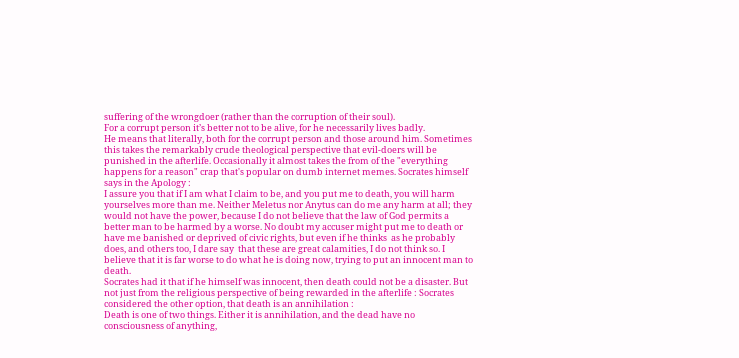suffering of the wrongdoer (rather than the corruption of their soul).
For a corrupt person it’s better not to be alive, for he necessarily lives badly.
He means that literally, both for the corrupt person and those around him. Sometimes this takes the remarkably crude theological perspective that evil-doers will be punished in the afterlife. Occasionally it almost takes the from of the "everything happens for a reason" crap that's popular on dumb internet memes. Socrates himself says in the Apology :
I assure you that if I am what I claim to be, and you put me to death, you will harm yourselves more than me. Neither Meletus nor Anytus can do me any harm at all; they would not have the power, because I do not believe that the law of God permits a better man to be harmed by a worse. No doubt my accuser might put me to death or have me banished or deprived of civic rights, but even if he thinks  as he probably does, and others too, I dare say  that these are great calamities, I do not think so. I believe that it is far worse to do what he is doing now, trying to put an innocent man to death.
Socrates had it that if he himself was innocent, then death could not be a disaster. But not just from the religious perspective of being rewarded in the afterlife : Socrates considered the other option, that death is an annihilation :
Death is one of two things. Either it is annihilation, and the dead have no consciousness of anything,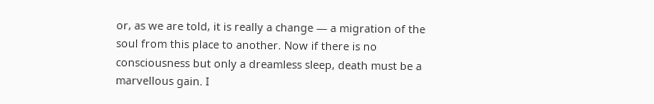or, as we are told, it is really a change — a migration of the soul from this place to another. Now if there is no consciousness but only a dreamless sleep, death must be a marvellous gain. I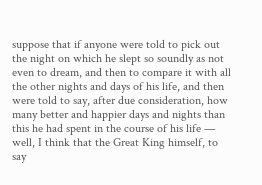suppose that if anyone were told to pick out the night on which he slept so soundly as not even to dream, and then to compare it with all the other nights and days of his life, and then were told to say, after due consideration, how many better and happier days and nights than this he had spent in the course of his life — well, I think that the Great King himself, to say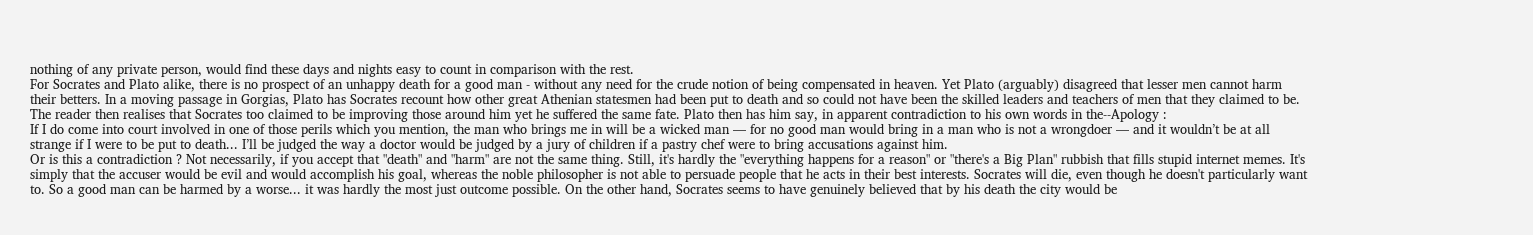nothing of any private person, would find these days and nights easy to count in comparison with the rest.
For Socrates and Plato alike, there is no prospect of an unhappy death for a good man - without any need for the crude notion of being compensated in heaven. Yet Plato (arguably) disagreed that lesser men cannot harm their betters. In a moving passage in Gorgias, Plato has Socrates recount how other great Athenian statesmen had been put to death and so could not have been the skilled leaders and teachers of men that they claimed to be. The reader then realises that Socrates too claimed to be improving those around him yet he suffered the same fate. Plato then has him say, in apparent contradiction to his own words in the--Apology :
If I do come into court involved in one of those perils which you mention, the man who brings me in will be a wicked man — for no good man would bring in a man who is not a wrongdoer — and it wouldn’t be at all strange if I were to be put to death... I’ll be judged the way a doctor would be judged by a jury of children if a pastry chef were to bring accusations against him.
Or is this a contradiction ? Not necessarily, if you accept that "death" and "harm" are not the same thing. Still, it's hardly the "everything happens for a reason" or "there's a Big Plan" rubbish that fills stupid internet memes. It's simply that the accuser would be evil and would accomplish his goal, whereas the noble philosopher is not able to persuade people that he acts in their best interests. Socrates will die, even though he doesn't particularly want to. So a good man can be harmed by a worse... it was hardly the most just outcome possible. On the other hand, Socrates seems to have genuinely believed that by his death the city would be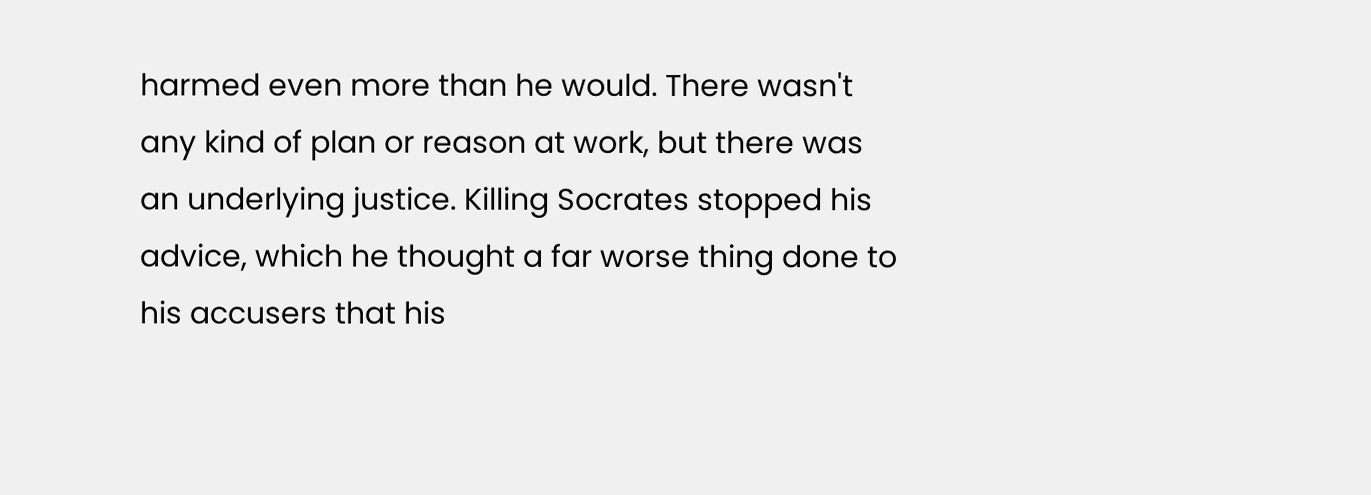harmed even more than he would. There wasn't any kind of plan or reason at work, but there was an underlying justice. Killing Socrates stopped his advice, which he thought a far worse thing done to his accusers that his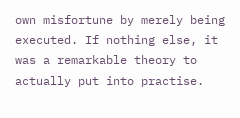own misfortune by merely being executed. If nothing else, it was a remarkable theory to actually put into practise.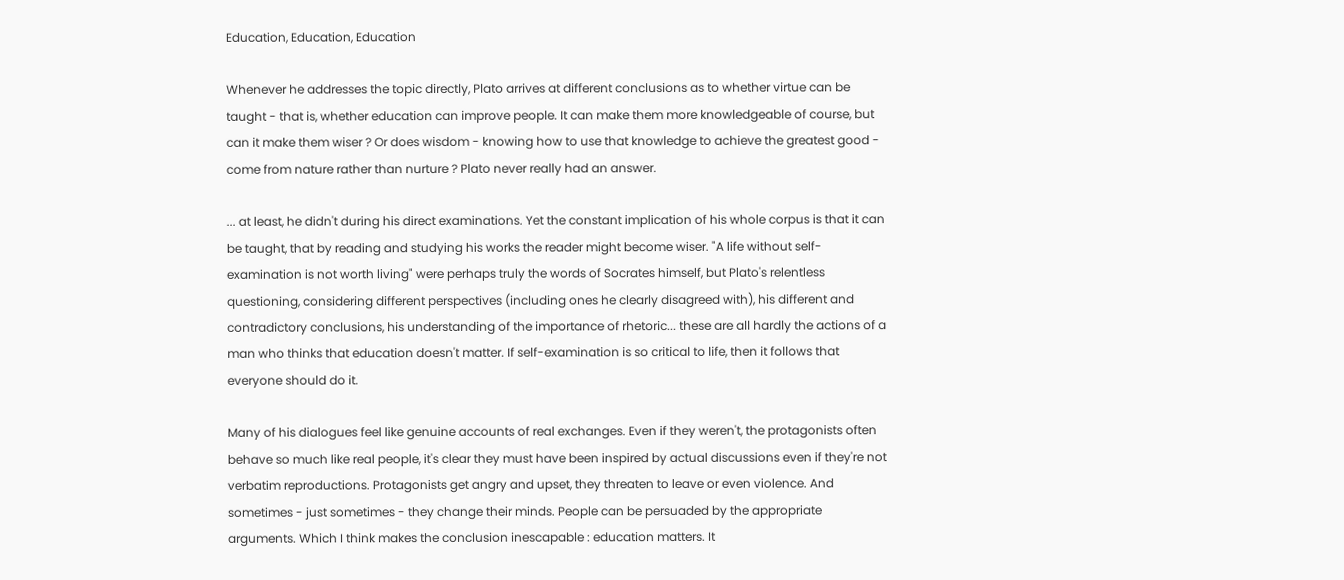Education, Education, Education

Whenever he addresses the topic directly, Plato arrives at different conclusions as to whether virtue can be taught - that is, whether education can improve people. It can make them more knowledgeable of course, but can it make them wiser ? Or does wisdom - knowing how to use that knowledge to achieve the greatest good - come from nature rather than nurture ? Plato never really had an answer.

... at least, he didn't during his direct examinations. Yet the constant implication of his whole corpus is that it can be taught, that by reading and studying his works the reader might become wiser. "A life without self-examination is not worth living" were perhaps truly the words of Socrates himself, but Plato's relentless questioning, considering different perspectives (including ones he clearly disagreed with), his different and contradictory conclusions, his understanding of the importance of rhetoric... these are all hardly the actions of a man who thinks that education doesn't matter. If self-examination is so critical to life, then it follows that everyone should do it.

Many of his dialogues feel like genuine accounts of real exchanges. Even if they weren't, the protagonists often behave so much like real people, it's clear they must have been inspired by actual discussions even if they're not verbatim reproductions. Protagonists get angry and upset, they threaten to leave or even violence. And sometimes - just sometimes - they change their minds. People can be persuaded by the appropriate arguments. Which I think makes the conclusion inescapable : education matters. It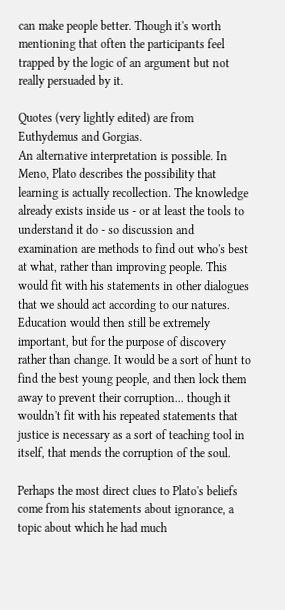can make people better. Though it's worth mentioning that often the participants feel trapped by the logic of an argument but not really persuaded by it.

Quotes (very lightly edited) are from Euthydemus and Gorgias.
An alternative interpretation is possible. In Meno, Plato describes the possibility that learning is actually recollection. The knowledge already exists inside us - or at least the tools to understand it do - so discussion and examination are methods to find out who's best at what, rather than improving people. This would fit with his statements in other dialogues that we should act according to our natures. Education would then still be extremely important, but for the purpose of discovery rather than change. It would be a sort of hunt to find the best young people, and then lock them away to prevent their corruption... though it wouldn't fit with his repeated statements that justice is necessary as a sort of teaching tool in itself, that mends the corruption of the soul.

Perhaps the most direct clues to Plato's beliefs come from his statements about ignorance, a topic about which he had much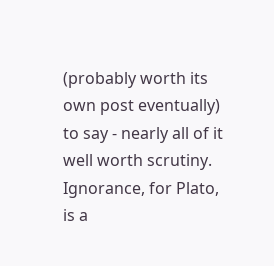(probably worth its own post eventually) to say - nearly all of it well worth scrutiny. Ignorance, for Plato, is a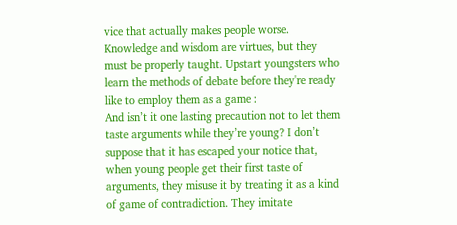vice that actually makes people worse. Knowledge and wisdom are virtues, but they must be properly taught. Upstart youngsters who learn the methods of debate before they're ready like to employ them as a game :
And isn’t it one lasting precaution not to let them taste arguments while they’re young? I don’t suppose that it has escaped your notice that, when young people get their first taste of arguments, they misuse it by treating it as a kind of game of contradiction. They imitate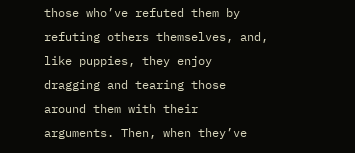those who’ve refuted them by refuting others themselves, and, like puppies, they enjoy dragging and tearing those around them with their arguments. Then, when they’ve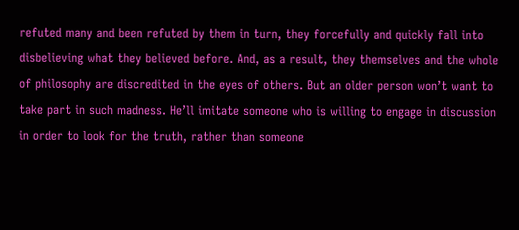refuted many and been refuted by them in turn, they forcefully and quickly fall into disbelieving what they believed before. And, as a result, they themselves and the whole of philosophy are discredited in the eyes of others. But an older person won’t want to take part in such madness. He’ll imitate someone who is willing to engage in discussion in order to look for the truth, rather than someone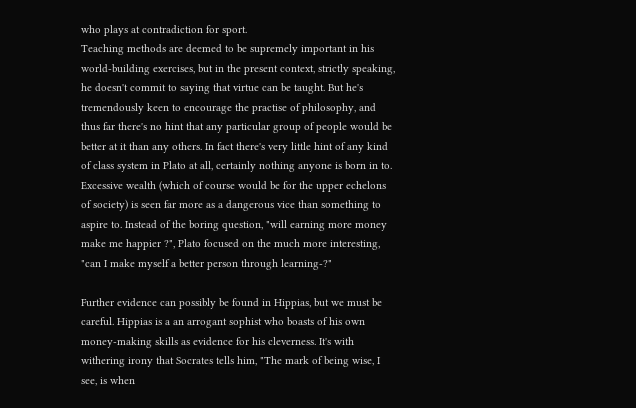who plays at contradiction for sport.
Teaching methods are deemed to be supremely important in his world-building exercises, but in the present context, strictly speaking, he doesn't commit to saying that virtue can be taught. But he's tremendously keen to encourage the practise of philosophy, and thus far there's no hint that any particular group of people would be better at it than any others. In fact there's very little hint of any kind of class system in Plato at all, certainly nothing anyone is born in to. Excessive wealth (which of course would be for the upper echelons of society) is seen far more as a dangerous vice than something to aspire to. Instead of the boring question, "will earning more money make me happier ?", Plato focused on the much more interesting, "can I make myself a better person through learning-?"

Further evidence can possibly be found in Hippias, but we must be careful. Hippias is a an arrogant sophist who boasts of his own money-making skills as evidence for his cleverness. It's with withering irony that Socrates tells him, "The mark of being wise, I see, is when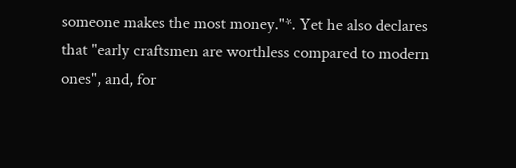someone makes the most money."*. Yet he also declares that "early craftsmen are worthless compared to modern ones", and, for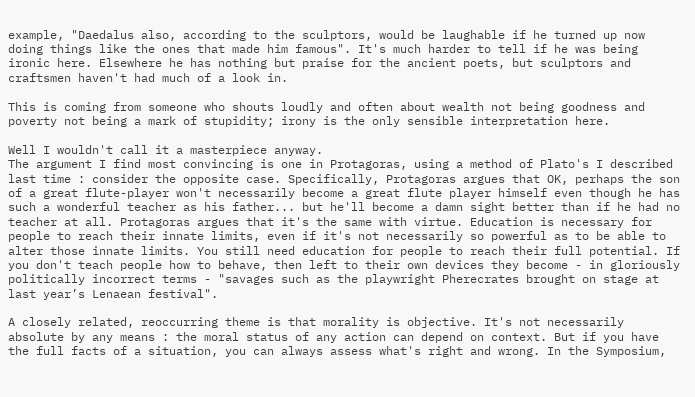example, "Daedalus also, according to the sculptors, would be laughable if he turned up now doing things like the ones that made him famous". It's much harder to tell if he was being ironic here. Elsewhere he has nothing but praise for the ancient poets, but sculptors and craftsmen haven't had much of a look in.

This is coming from someone who shouts loudly and often about wealth not being goodness and poverty not being a mark of stupidity; irony is the only sensible interpretation here.

Well I wouldn't call it a masterpiece anyway.
The argument I find most convincing is one in Protagoras, using a method of Plato's I described last time : consider the opposite case. Specifically, Protagoras argues that OK, perhaps the son of a great flute-player won't necessarily become a great flute player himself even though he has such a wonderful teacher as his father... but he'll become a damn sight better than if he had no teacher at all. Protagoras argues that it's the same with virtue. Education is necessary for people to reach their innate limits, even if it's not necessarily so powerful as to be able to alter those innate limits. You still need education for people to reach their full potential. If you don't teach people how to behave, then left to their own devices they become - in gloriously politically incorrect terms - "savages such as the playwright Pherecrates brought on stage at last year’s Lenaean festival".

A closely related, reoccurring theme is that morality is objective. It's not necessarily absolute by any means : the moral status of any action can depend on context. But if you have the full facts of a situation, you can always assess what's right and wrong. In the Symposium,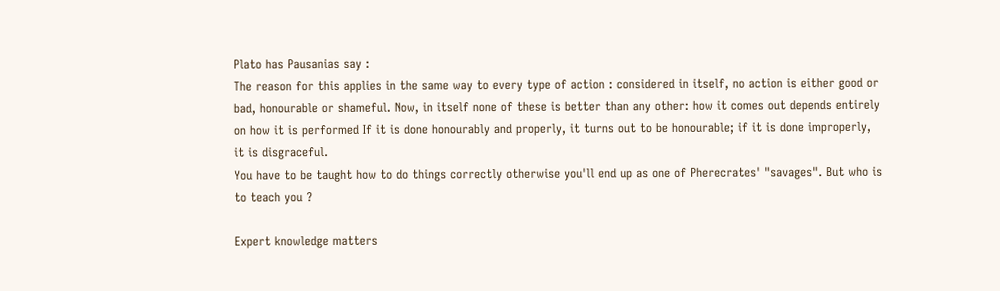Plato has Pausanias say :
The reason for this applies in the same way to every type of action : considered in itself, no action is either good or bad, honourable or shameful. Now, in itself none of these is better than any other: how it comes out depends entirely on how it is performed If it is done honourably and properly, it turns out to be honourable; if it is done improperly, it is disgraceful.
You have to be taught how to do things correctly otherwise you'll end up as one of Pherecrates' "savages". But who is to teach you ?

Expert knowledge matters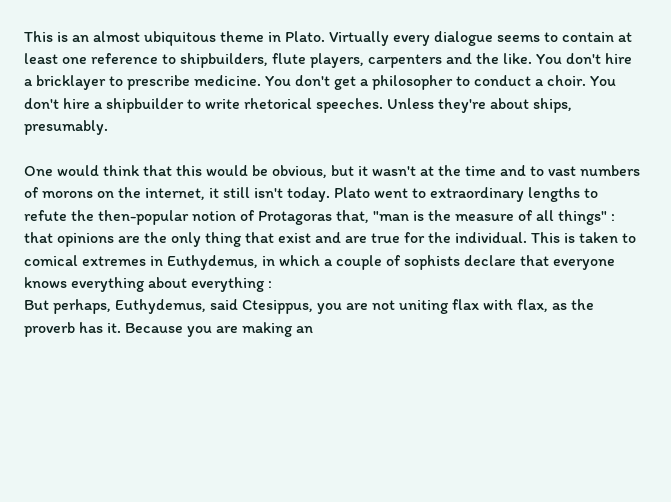This is an almost ubiquitous theme in Plato. Virtually every dialogue seems to contain at least one reference to shipbuilders, flute players, carpenters and the like. You don't hire a bricklayer to prescribe medicine. You don't get a philosopher to conduct a choir. You don't hire a shipbuilder to write rhetorical speeches. Unless they're about ships, presumably.

One would think that this would be obvious, but it wasn't at the time and to vast numbers of morons on the internet, it still isn't today. Plato went to extraordinary lengths to refute the then-popular notion of Protagoras that, "man is the measure of all things" : that opinions are the only thing that exist and are true for the individual. This is taken to comical extremes in Euthydemus, in which a couple of sophists declare that everyone knows everything about everything :
But perhaps, Euthydemus, said Ctesippus, you are not uniting flax with flax, as the proverb has it. Because you are making an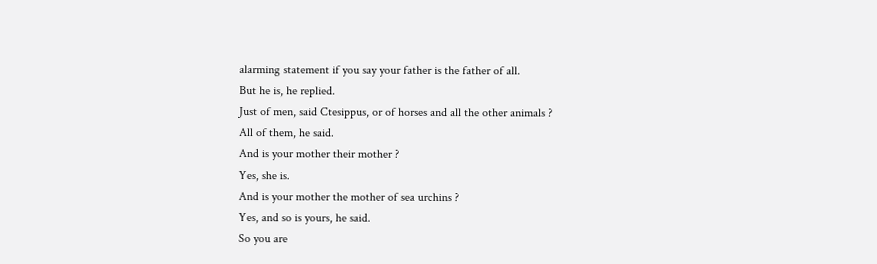alarming statement if you say your father is the father of all.
But he is, he replied.
Just of men, said Ctesippus, or of horses and all the other animals ?
All of them, he said.
And is your mother their mother ?
Yes, she is.
And is your mother the mother of sea urchins ?
Yes, and so is yours, he said.
So you are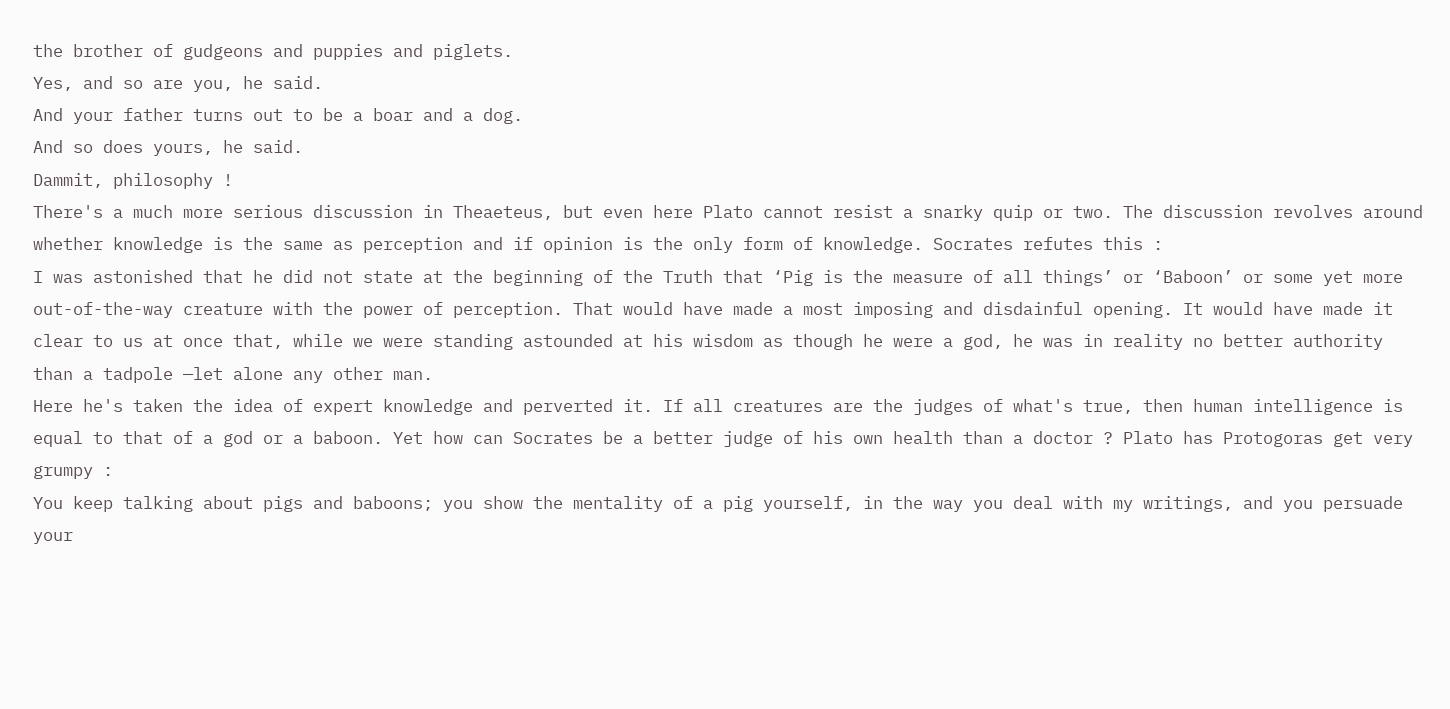the brother of gudgeons and puppies and piglets.
Yes, and so are you, he said.
And your father turns out to be a boar and a dog.
And so does yours, he said.
Dammit, philosophy !
There's a much more serious discussion in Theaeteus, but even here Plato cannot resist a snarky quip or two. The discussion revolves around whether knowledge is the same as perception and if opinion is the only form of knowledge. Socrates refutes this :
I was astonished that he did not state at the beginning of the Truth that ‘Pig is the measure of all things’ or ‘Baboon’ or some yet more out-of-the-way creature with the power of perception. That would have made a most imposing and disdainful opening. It would have made it clear to us at once that, while we were standing astounded at his wisdom as though he were a god, he was in reality no better authority than a tadpole —let alone any other man.
Here he's taken the idea of expert knowledge and perverted it. If all creatures are the judges of what's true, then human intelligence is equal to that of a god or a baboon. Yet how can Socrates be a better judge of his own health than a doctor ? Plato has Protogoras get very grumpy :
You keep talking about pigs and baboons; you show the mentality of a pig yourself, in the way you deal with my writings, and you persuade your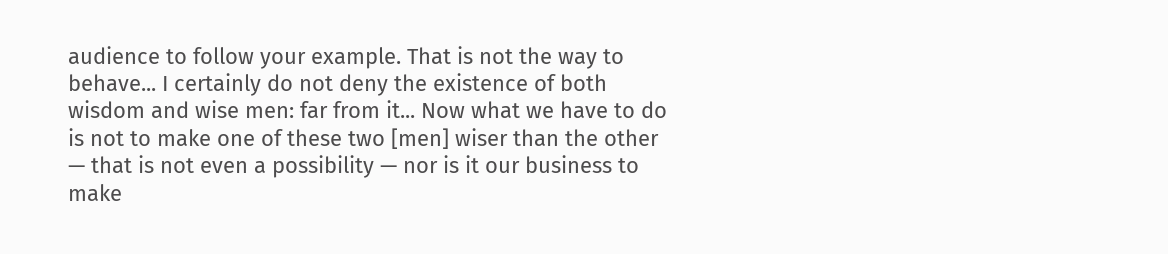audience to follow your example. That is not the way to behave... I certainly do not deny the existence of both wisdom and wise men: far from it... Now what we have to do is not to make one of these two [men] wiser than the other — that is not even a possibility — nor is it our business to make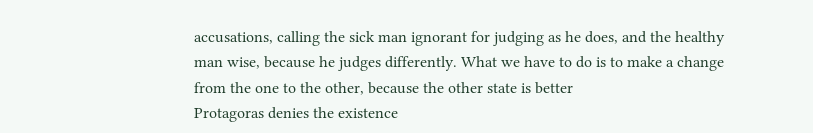accusations, calling the sick man ignorant for judging as he does, and the healthy man wise, because he judges differently. What we have to do is to make a change from the one to the other, because the other state is better
Protagoras denies the existence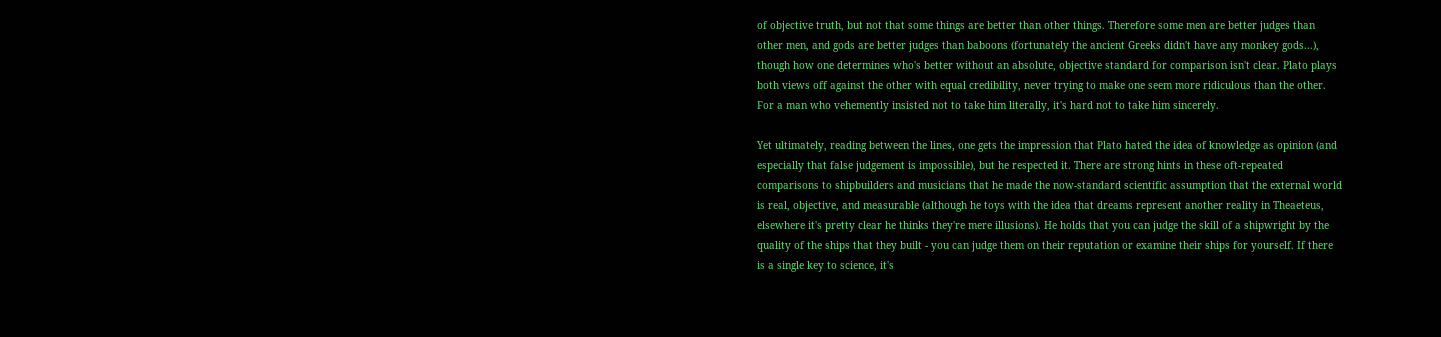of objective truth, but not that some things are better than other things. Therefore some men are better judges than other men, and gods are better judges than baboons (fortunately the ancient Greeks didn't have any monkey gods...), though how one determines who's better without an absolute, objective standard for comparison isn't clear. Plato plays both views off against the other with equal credibility, never trying to make one seem more ridiculous than the other. For a man who vehemently insisted not to take him literally, it's hard not to take him sincerely.

Yet ultimately, reading between the lines, one gets the impression that Plato hated the idea of knowledge as opinion (and especially that false judgement is impossible), but he respected it. There are strong hints in these oft-repeated comparisons to shipbuilders and musicians that he made the now-standard scientific assumption that the external world is real, objective, and measurable (although he toys with the idea that dreams represent another reality in Theaeteus, elsewhere it's pretty clear he thinks they're mere illusions). He holds that you can judge the skill of a shipwright by the quality of the ships that they built - you can judge them on their reputation or examine their ships for yourself. If there is a single key to science, it's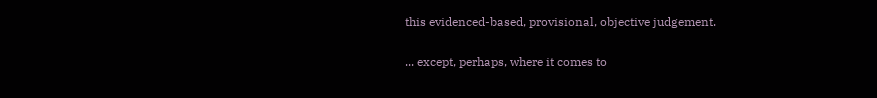this evidenced-based, provisional, objective judgement.

... except, perhaps, where it comes to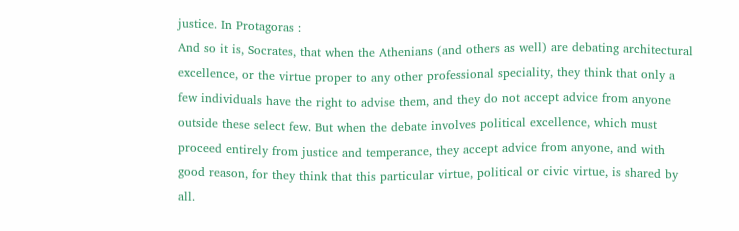justice. In Protagoras :
And so it is, Socrates, that when the Athenians (and others as well) are debating architectural excellence, or the virtue proper to any other professional speciality, they think that only a few individuals have the right to advise them, and they do not accept advice from anyone outside these select few. But when the debate involves political excellence, which must proceed entirely from justice and temperance, they accept advice from anyone, and with good reason, for they think that this particular virtue, political or civic virtue, is shared by all.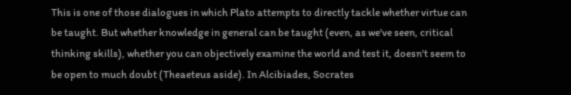This is one of those dialogues in which Plato attempts to directly tackle whether virtue can be taught. But whether knowledge in general can be taught (even, as we've seen, critical thinking skills), whether you can objectively examine the world and test it, doesn't seem to be open to much doubt (Theaeteus aside). In Alcibiades, Socrates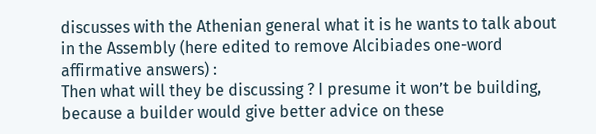discusses with the Athenian general what it is he wants to talk about in the Assembly (here edited to remove Alcibiades one-word affirmative answers) :
Then what will they be discussing ? I presume it won’t be building, because a builder would give better advice on these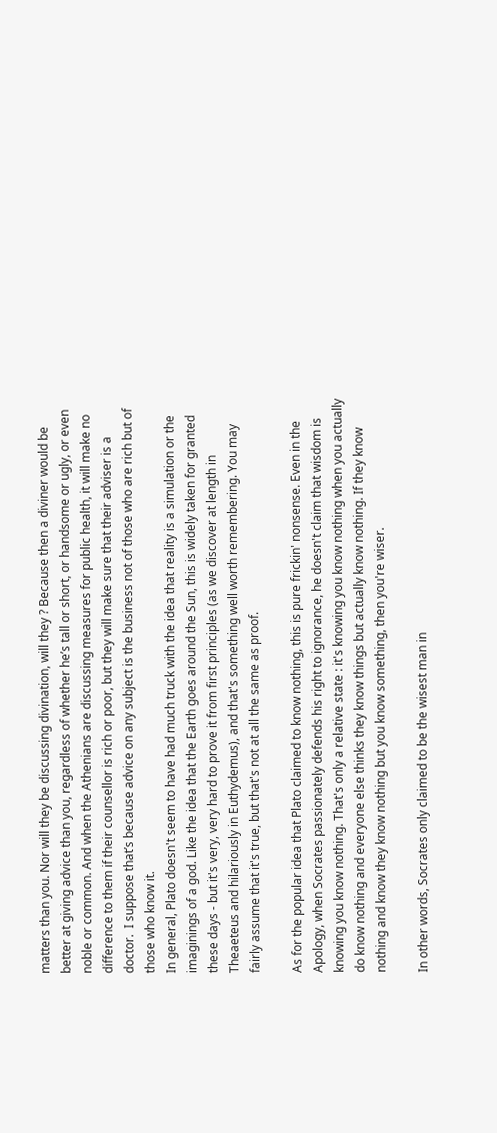matters than you. Nor will they be discussing divination, will they ? Because then a diviner would be better at giving advice than you, regardless of whether he’s tall or short, or handsome or ugly, or even noble or common. And when the Athenians are discussing measures for public health, it will make no difference to them if their counsellor is rich or poor, but they will make sure that their adviser is a doctor.  I suppose that’s because advice on any subject is the business not of those who are rich but of those who know it.
In general, Plato doesn't seem to have had much truck with the idea that reality is a simulation or the imaginings of a god. Like the idea that the Earth goes around the Sun, this is widely taken for granted these days - but it's very, very hard to prove it from first principles (as we discover at length in Theaeteus and hilariously in Euthydemus), and that's something well worth remembering. You may fairly assume that it's true, but that's not at all the same as proof.

As for the popular idea that Plato claimed to know nothing, this is pure frickin' nonsense. Even in the Apology, when Socrates passionately defends his right to ignorance, he doesn't claim that wisdom is knowing you know nothing. That's only a relative state : it's knowing you know nothing when you actually do know nothing and everyone else thinks they know things but actually know nothing. If they know nothing and know they know nothing but you know something, then you're wiser.

In other words, Socrates only claimed to be the wisest man in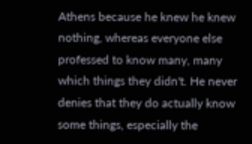Athens because he knew he knew nothing, whereas everyone else professed to know many, many which things they didn't. He never denies that they do actually know some things, especially the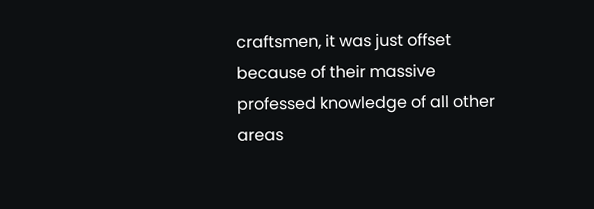craftsmen, it was just offset because of their massive professed knowledge of all other areas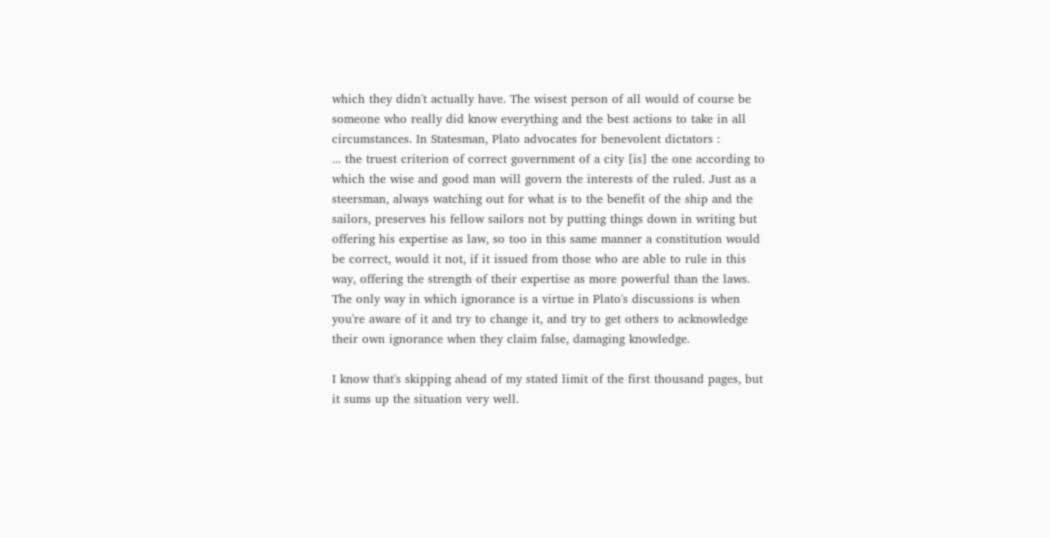which they didn't actually have. The wisest person of all would of course be someone who really did know everything and the best actions to take in all circumstances. In Statesman, Plato advocates for benevolent dictators :
... the truest criterion of correct government of a city [is] the one according to which the wise and good man will govern the interests of the ruled. Just as a steersman, always watching out for what is to the benefit of the ship and the sailors, preserves his fellow sailors not by putting things down in writing but offering his expertise as law, so too in this same manner a constitution would be correct, would it not, if it issued from those who are able to rule in this way, offering the strength of their expertise as more powerful than the laws.
The only way in which ignorance is a virtue in Plato's discussions is when you're aware of it and try to change it, and try to get others to acknowledge their own ignorance when they claim false, damaging knowledge.

I know that's skipping ahead of my stated limit of the first thousand pages, but it sums up the situation very well.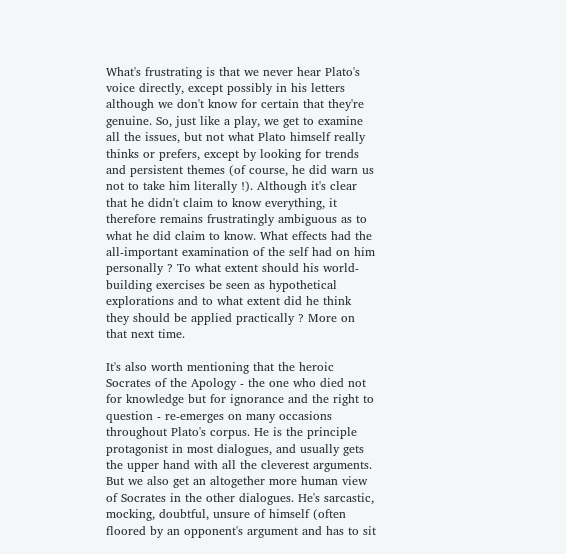What's frustrating is that we never hear Plato's voice directly, except possibly in his letters although we don't know for certain that they're genuine. So, just like a play, we get to examine all the issues, but not what Plato himself really thinks or prefers, except by looking for trends and persistent themes (of course, he did warn us not to take him literally !). Although it's clear that he didn't claim to know everything, it therefore remains frustratingly ambiguous as to what he did claim to know. What effects had the all-important examination of the self had on him personally ? To what extent should his world-building exercises be seen as hypothetical explorations and to what extent did he think they should be applied practically ? More on that next time.

It's also worth mentioning that the heroic Socrates of the Apology - the one who died not for knowledge but for ignorance and the right to question - re-emerges on many occasions throughout Plato's corpus. He is the principle protagonist in most dialogues, and usually gets the upper hand with all the cleverest arguments. But we also get an altogether more human view of Socrates in the other dialogues. He's sarcastic, mocking, doubtful, unsure of himself (often floored by an opponent's argument and has to sit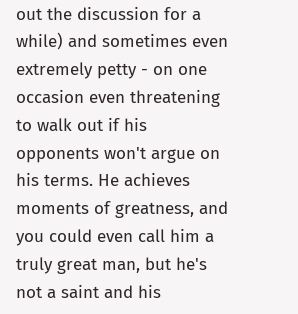out the discussion for a while) and sometimes even extremely petty - on one occasion even threatening to walk out if his opponents won't argue on his terms. He achieves moments of greatness, and you could even call him a truly great man, but he's not a saint and his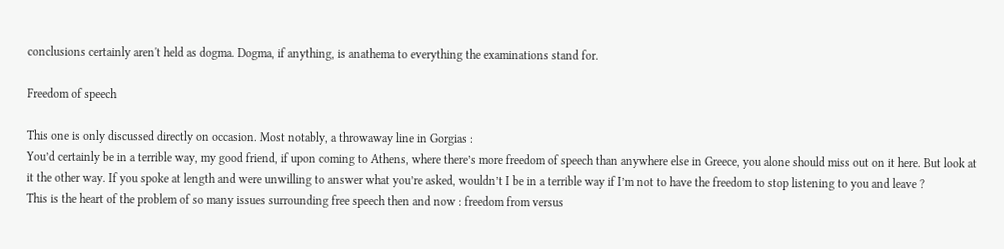conclusions certainly aren't held as dogma. Dogma, if anything, is anathema to everything the examinations stand for.

Freedom of speech

This one is only discussed directly on occasion. Most notably, a throwaway line in Gorgias :
You’d certainly be in a terrible way, my good friend, if upon coming to Athens, where there’s more freedom of speech than anywhere else in Greece, you alone should miss out on it here. But look at it the other way. If you spoke at length and were unwilling to answer what you’re asked, wouldn’t I be in a terrible way if I’m not to have the freedom to stop listening to you and leave ?
This is the heart of the problem of so many issues surrounding free speech then and now : freedom from versus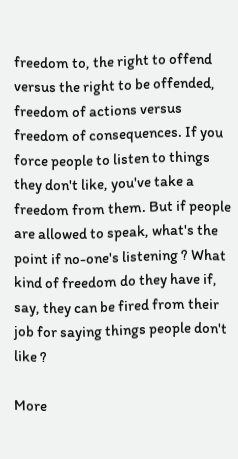freedom to, the right to offend versus the right to be offended, freedom of actions versus freedom of consequences. If you force people to listen to things they don't like, you've take a freedom from them. But if people are allowed to speak, what's the point if no-one's listening ? What kind of freedom do they have if, say, they can be fired from their job for saying things people don't like ?

More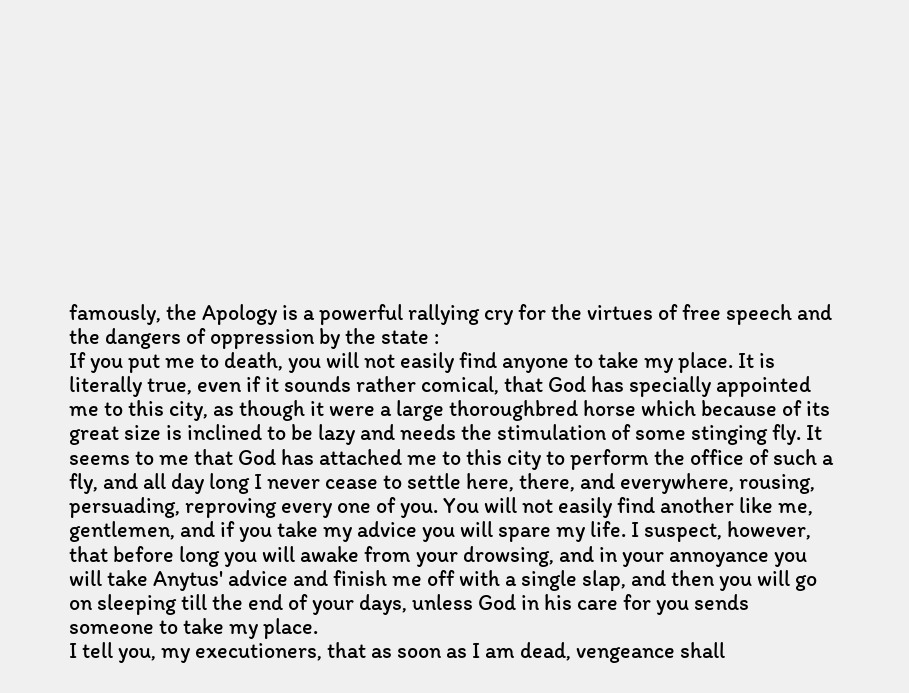famously, the Apology is a powerful rallying cry for the virtues of free speech and the dangers of oppression by the state :
If you put me to death, you will not easily find anyone to take my place. It is literally true, even if it sounds rather comical, that God has specially appointed me to this city, as though it were a large thoroughbred horse which because of its great size is inclined to be lazy and needs the stimulation of some stinging fly. It seems to me that God has attached me to this city to perform the office of such a fly, and all day long I never cease to settle here, there, and everywhere, rousing, persuading, reproving every one of you. You will not easily find another like me, gentlemen, and if you take my advice you will spare my life. I suspect, however, that before long you will awake from your drowsing, and in your annoyance you will take Anytus' advice and finish me off with a single slap, and then you will go on sleeping till the end of your days, unless God in his care for you sends someone to take my place.
I tell you, my executioners, that as soon as I am dead, vengeance shall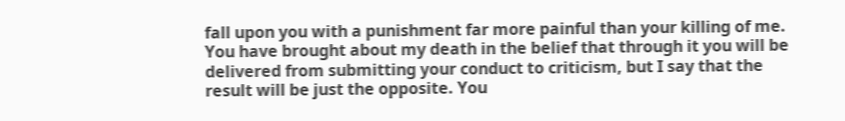fall upon you with a punishment far more painful than your killing of me. You have brought about my death in the belief that through it you will be delivered from submitting your conduct to criticism, but I say that the result will be just the opposite. You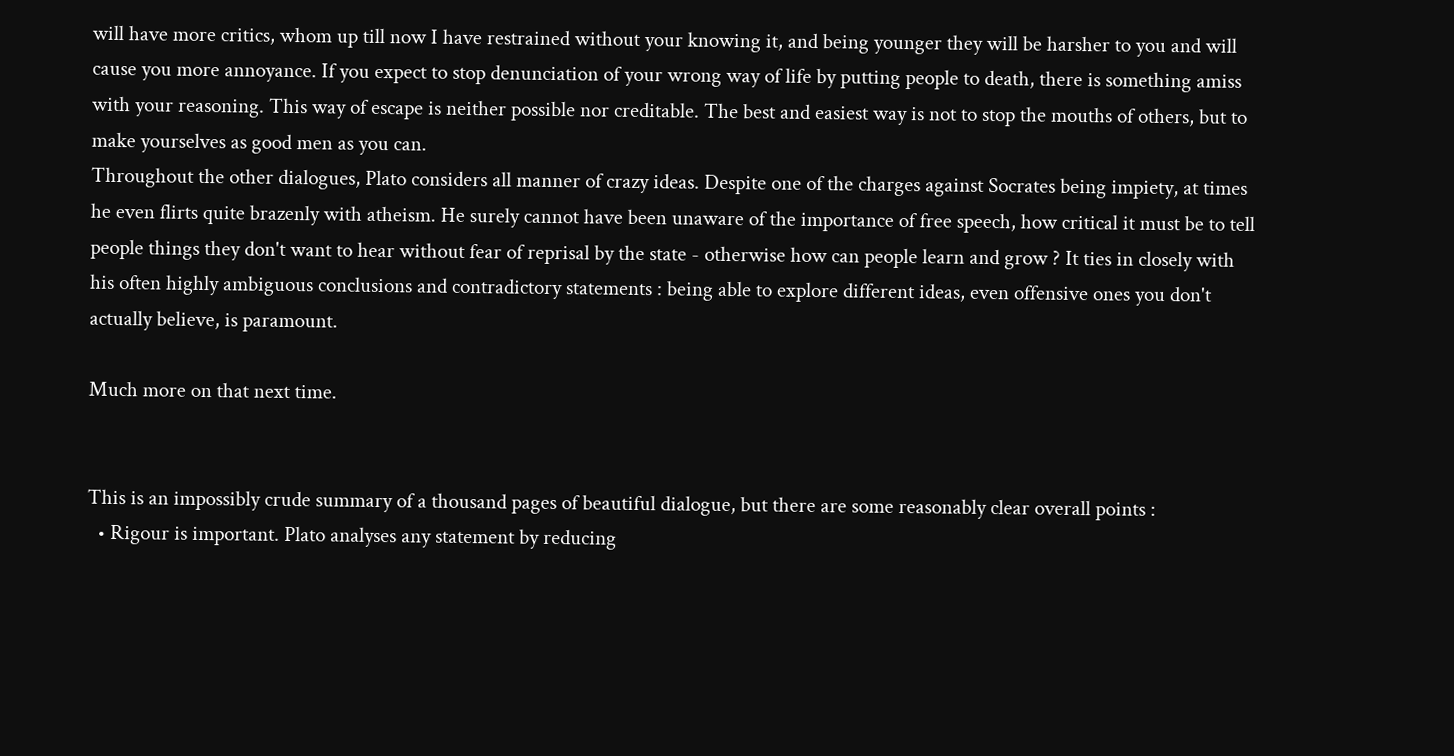will have more critics, whom up till now I have restrained without your knowing it, and being younger they will be harsher to you and will cause you more annoyance. If you expect to stop denunciation of your wrong way of life by putting people to death, there is something amiss with your reasoning. This way of escape is neither possible nor creditable. The best and easiest way is not to stop the mouths of others, but to make yourselves as good men as you can.
Throughout the other dialogues, Plato considers all manner of crazy ideas. Despite one of the charges against Socrates being impiety, at times he even flirts quite brazenly with atheism. He surely cannot have been unaware of the importance of free speech, how critical it must be to tell people things they don't want to hear without fear of reprisal by the state - otherwise how can people learn and grow ? It ties in closely with his often highly ambiguous conclusions and contradictory statements : being able to explore different ideas, even offensive ones you don't actually believe, is paramount.

Much more on that next time.


This is an impossibly crude summary of a thousand pages of beautiful dialogue, but there are some reasonably clear overall points :
  • Rigour is important. Plato analyses any statement by reducing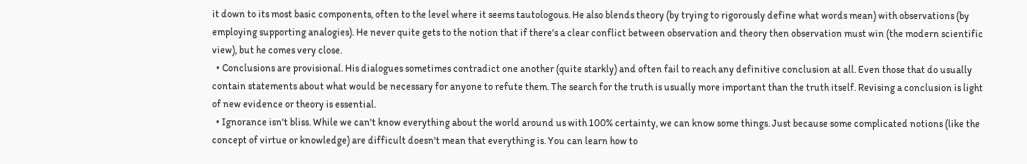it down to its most basic components, often to the level where it seems tautologous. He also blends theory (by trying to rigorously define what words mean) with observations (by employing supporting analogies). He never quite gets to the notion that if there's a clear conflict between observation and theory then observation must win (the modern scientific view), but he comes very close.
  • Conclusions are provisional. His dialogues sometimes contradict one another (quite starkly) and often fail to reach any definitive conclusion at all. Even those that do usually contain statements about what would be necessary for anyone to refute them. The search for the truth is usually more important than the truth itself. Revising a conclusion is light of new evidence or theory is essential.
  • Ignorance isn't bliss. While we can't know everything about the world around us with 100% certainty, we can know some things. Just because some complicated notions (like the concept of virtue or knowledge) are difficult doesn't mean that everything is. You can learn how to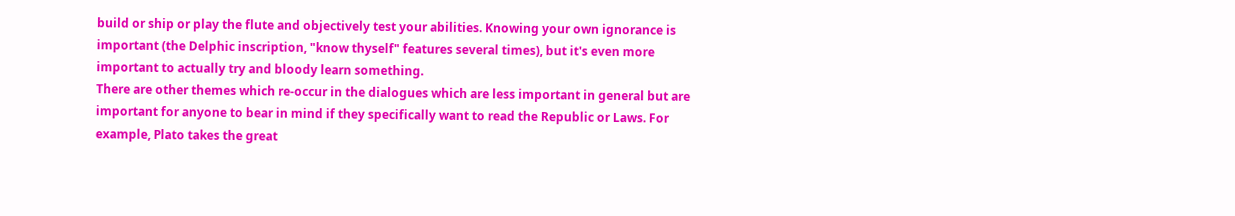build or ship or play the flute and objectively test your abilities. Knowing your own ignorance is important (the Delphic inscription, "know thyself" features several times), but it's even more important to actually try and bloody learn something.
There are other themes which re-occur in the dialogues which are less important in general but are important for anyone to bear in mind if they specifically want to read the Republic or Laws. For example, Plato takes the great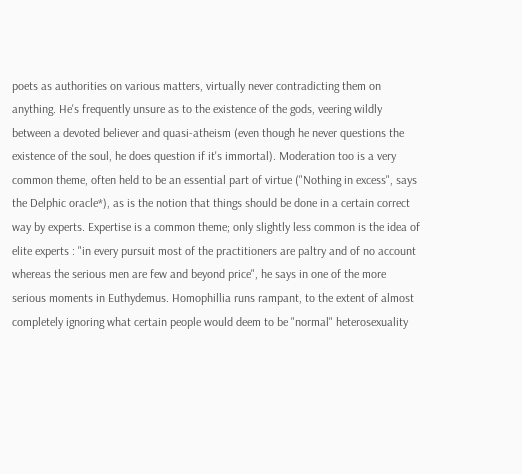poets as authorities on various matters, virtually never contradicting them on anything. He's frequently unsure as to the existence of the gods, veering wildly between a devoted believer and quasi-atheism (even though he never questions the existence of the soul, he does question if it's immortal). Moderation too is a very common theme, often held to be an essential part of virtue ("Nothing in excess", says the Delphic oracle*), as is the notion that things should be done in a certain correct way by experts. Expertise is a common theme; only slightly less common is the idea of elite experts : "in every pursuit most of the practitioners are paltry and of no account whereas the serious men are few and beyond price", he says in one of the more serious moments in Euthydemus. Homophillia runs rampant, to the extent of almost completely ignoring what certain people would deem to be "normal" heterosexuality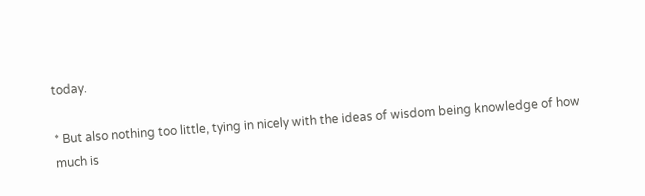today.

* But also nothing too little, tying in nicely with the ideas of wisdom being knowledge of how much is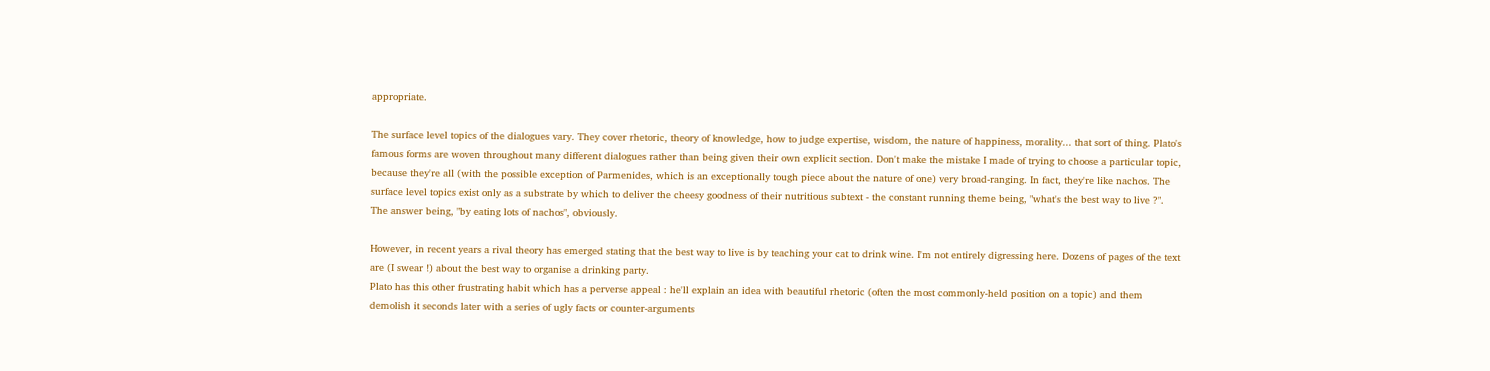appropriate.

The surface level topics of the dialogues vary. They cover rhetoric, theory of knowledge, how to judge expertise, wisdom, the nature of happiness, morality... that sort of thing. Plato's famous forms are woven throughout many different dialogues rather than being given their own explicit section. Don't make the mistake I made of trying to choose a particular topic, because they're all (with the possible exception of Parmenides, which is an exceptionally tough piece about the nature of one) very broad-ranging. In fact, they're like nachos. The surface level topics exist only as a substrate by which to deliver the cheesy goodness of their nutritious subtext - the constant running theme being, "what's the best way to live ?". The answer being, "by eating lots of nachos", obviously.

However, in recent years a rival theory has emerged stating that the best way to live is by teaching your cat to drink wine. I'm not entirely digressing here. Dozens of pages of the text are (I swear !) about the best way to organise a drinking party.
Plato has this other frustrating habit which has a perverse appeal : he'll explain an idea with beautiful rhetoric (often the most commonly-held position on a topic) and them demolish it seconds later with a series of ugly facts or counter-arguments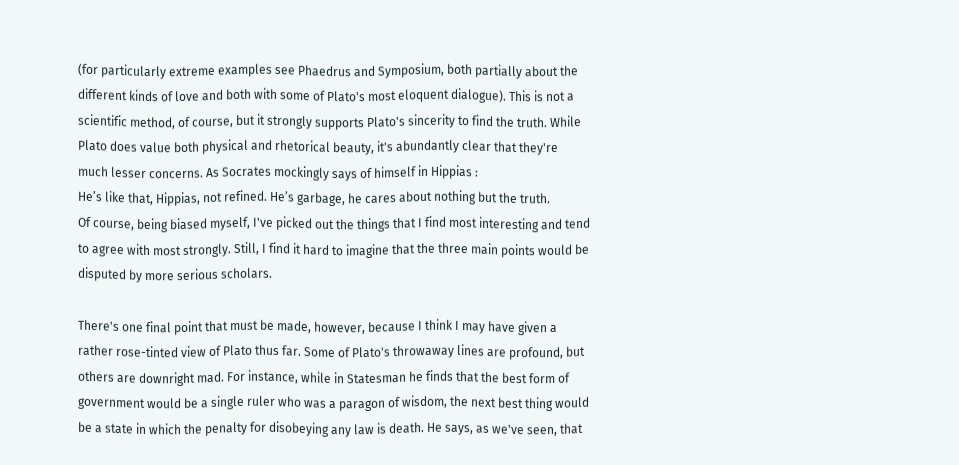(for particularly extreme examples see Phaedrus and Symposium, both partially about the different kinds of love and both with some of Plato's most eloquent dialogue). This is not a scientific method, of course, but it strongly supports Plato's sincerity to find the truth. While Plato does value both physical and rhetorical beauty, it's abundantly clear that they're much lesser concerns. As Socrates mockingly says of himself in Hippias :
He’s like that, Hippias, not refined. He’s garbage, he cares about nothing but the truth.
Of course, being biased myself, I've picked out the things that I find most interesting and tend to agree with most strongly. Still, I find it hard to imagine that the three main points would be disputed by more serious scholars.

There's one final point that must be made, however, because I think I may have given a rather rose-tinted view of Plato thus far. Some of Plato's throwaway lines are profound, but others are downright mad. For instance, while in Statesman he finds that the best form of government would be a single ruler who was a paragon of wisdom, the next best thing would be a state in which the penalty for disobeying any law is death. He says, as we've seen, that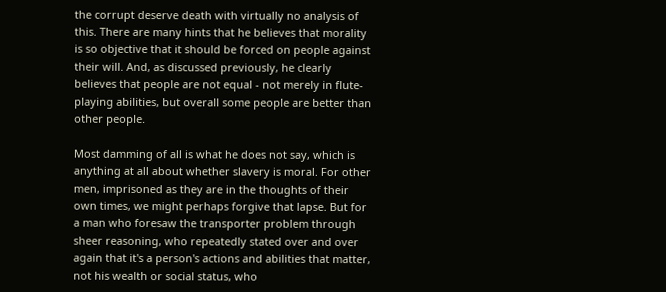the corrupt deserve death with virtually no analysis of this. There are many hints that he believes that morality is so objective that it should be forced on people against their will. And, as discussed previously, he clearly believes that people are not equal - not merely in flute-playing abilities, but overall some people are better than other people.

Most damming of all is what he does not say, which is anything at all about whether slavery is moral. For other men, imprisoned as they are in the thoughts of their own times, we might perhaps forgive that lapse. But for a man who foresaw the transporter problem through sheer reasoning, who repeatedly stated over and over again that it's a person's actions and abilities that matter, not his wealth or social status, who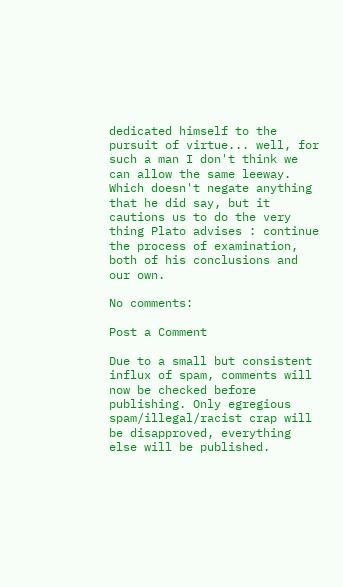dedicated himself to the pursuit of virtue... well, for such a man I don't think we can allow the same leeway. Which doesn't negate anything that he did say, but it cautions us to do the very thing Plato advises : continue the process of examination, both of his conclusions and our own.

No comments:

Post a Comment

Due to a small but consistent influx of spam, comments will now be checked before publishing. Only egregious spam/illegal/racist crap will be disapproved, everything else will be published.